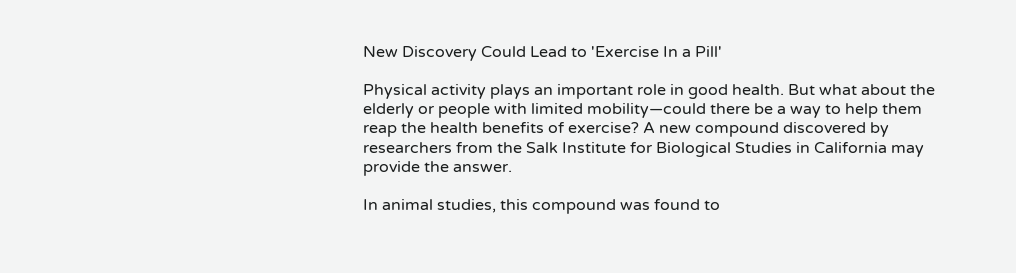New Discovery Could Lead to 'Exercise In a Pill'

Physical activity plays an important role in good health. But what about the elderly or people with limited mobility—could there be a way to help them reap the health benefits of exercise? A new compound discovered by researchers from the Salk Institute for Biological Studies in California may provide the answer.

In animal studies, this compound was found to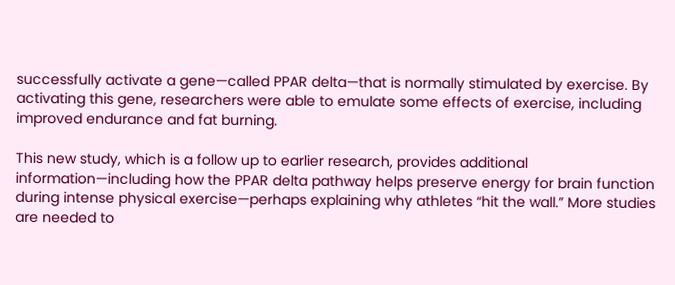successfully activate a gene—called PPAR delta—that is normally stimulated by exercise. By activating this gene, researchers were able to emulate some effects of exercise, including improved endurance and fat burning.

This new study, which is a follow up to earlier research, provides additional information—including how the PPAR delta pathway helps preserve energy for brain function during intense physical exercise—perhaps explaining why athletes “hit the wall.” More studies are needed to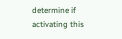determine if activating this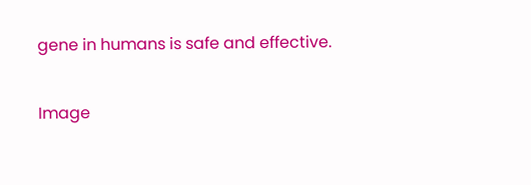gene in humans is safe and effective.

Image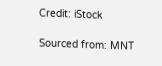Credit: iStock

Sourced from: MNT